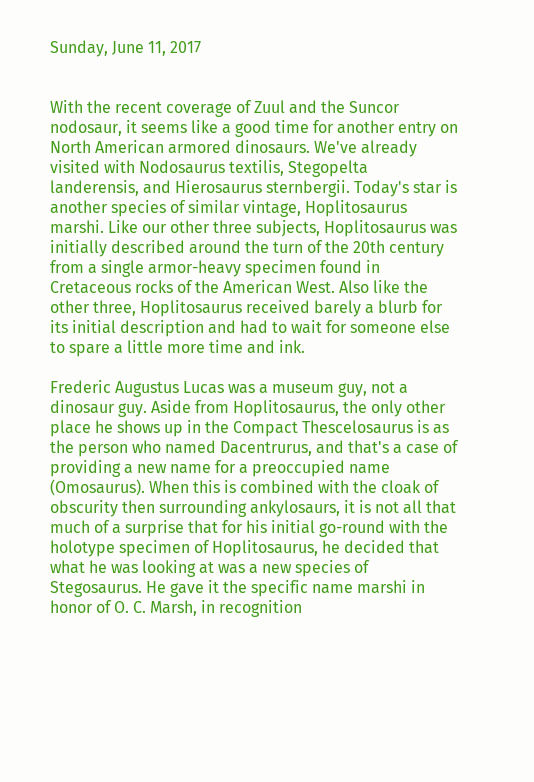Sunday, June 11, 2017


With the recent coverage of Zuul and the Suncor nodosaur, it seems like a good time for another entry on North American armored dinosaurs. We've already visited with Nodosaurus textilis, Stegopelta landerensis, and Hierosaurus sternbergii. Today's star is another species of similar vintage, Hoplitosaurus marshi. Like our other three subjects, Hoplitosaurus was initially described around the turn of the 20th century from a single armor-heavy specimen found in Cretaceous rocks of the American West. Also like the other three, Hoplitosaurus received barely a blurb for its initial description and had to wait for someone else to spare a little more time and ink.

Frederic Augustus Lucas was a museum guy, not a dinosaur guy. Aside from Hoplitosaurus, the only other place he shows up in the Compact Thescelosaurus is as the person who named Dacentrurus, and that's a case of providing a new name for a preoccupied name (Omosaurus). When this is combined with the cloak of obscurity then surrounding ankylosaurs, it is not all that much of a surprise that for his initial go-round with the holotype specimen of Hoplitosaurus, he decided that what he was looking at was a new species of Stegosaurus. He gave it the specific name marshi in honor of O. C. Marsh, in recognition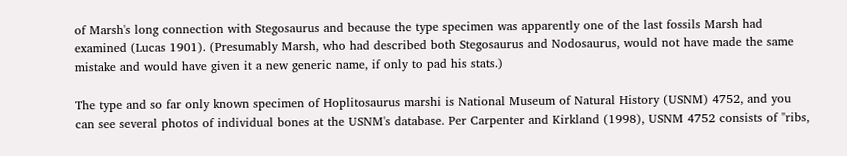of Marsh's long connection with Stegosaurus and because the type specimen was apparently one of the last fossils Marsh had examined (Lucas 1901). (Presumably Marsh, who had described both Stegosaurus and Nodosaurus, would not have made the same mistake and would have given it a new generic name, if only to pad his stats.)

The type and so far only known specimen of Hoplitosaurus marshi is National Museum of Natural History (USNM) 4752, and you can see several photos of individual bones at the USNM's database. Per Carpenter and Kirkland (1998), USNM 4752 consists of "ribs,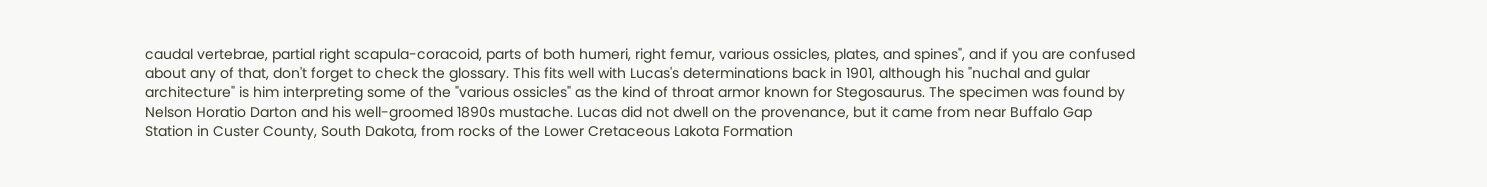caudal vertebrae, partial right scapula-coracoid, parts of both humeri, right femur, various ossicles, plates, and spines", and if you are confused about any of that, don't forget to check the glossary. This fits well with Lucas's determinations back in 1901, although his "nuchal and gular architecture" is him interpreting some of the "various ossicles" as the kind of throat armor known for Stegosaurus. The specimen was found by Nelson Horatio Darton and his well-groomed 1890s mustache. Lucas did not dwell on the provenance, but it came from near Buffalo Gap Station in Custer County, South Dakota, from rocks of the Lower Cretaceous Lakota Formation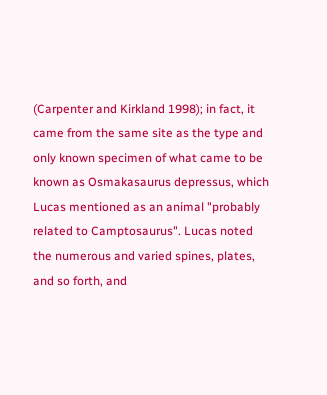(Carpenter and Kirkland 1998); in fact, it came from the same site as the type and only known specimen of what came to be known as Osmakasaurus depressus, which Lucas mentioned as an animal "probably related to Camptosaurus". Lucas noted the numerous and varied spines, plates, and so forth, and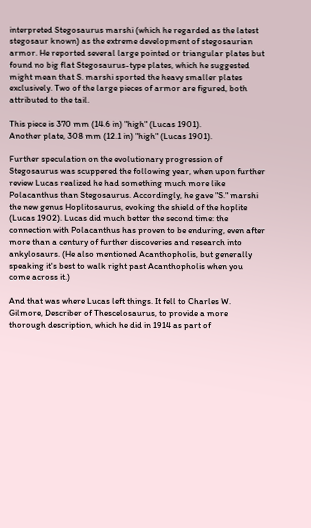interpreted Stegosaurus marshi (which he regarded as the latest stegosaur known) as the extreme development of stegosaurian armor. He reported several large pointed or triangular plates but found no big flat Stegosaurus-type plates, which he suggested might mean that S. marshi sported the heavy smaller plates exclusively. Two of the large pieces of armor are figured, both attributed to the tail.

This piece is 370 mm (14.6 in) "high" (Lucas 1901).
Another plate, 308 mm (12.1 in) "high" (Lucas 1901).

Further speculation on the evolutionary progression of Stegosaurus was scuppered the following year, when upon further review Lucas realized he had something much more like Polacanthus than Stegosaurus. Accordingly, he gave "S." marshi the new genus Hoplitosaurus, evoking the shield of the hoplite (Lucas 1902). Lucas did much better the second time: the connection with Polacanthus has proven to be enduring, even after more than a century of further discoveries and research into ankylosaurs. (He also mentioned Acanthopholis, but generally speaking it's best to walk right past Acanthopholis when you come across it.)

And that was where Lucas left things. It fell to Charles W. Gilmore, Describer of Thescelosaurus, to provide a more thorough description, which he did in 1914 as part of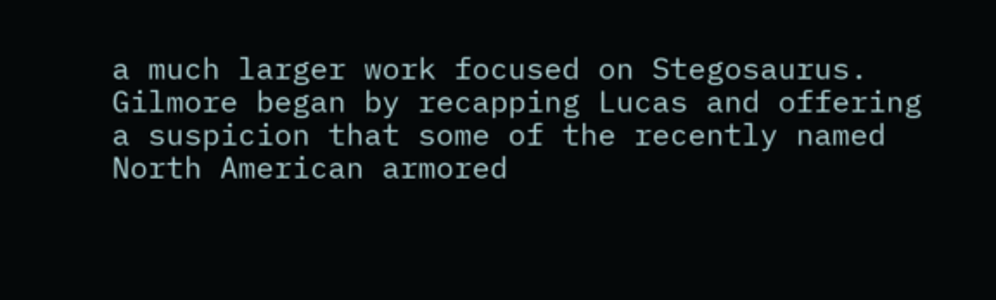a much larger work focused on Stegosaurus. Gilmore began by recapping Lucas and offering a suspicion that some of the recently named North American armored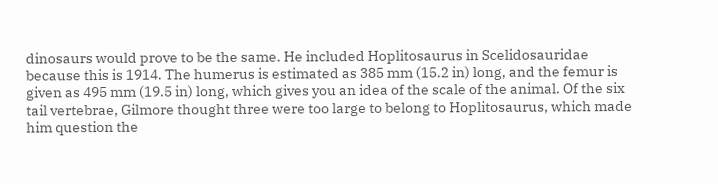dinosaurs would prove to be the same. He included Hoplitosaurus in Scelidosauridae because this is 1914. The humerus is estimated as 385 mm (15.2 in) long, and the femur is given as 495 mm (19.5 in) long, which gives you an idea of the scale of the animal. Of the six tail vertebrae, Gilmore thought three were too large to belong to Hoplitosaurus, which made him question the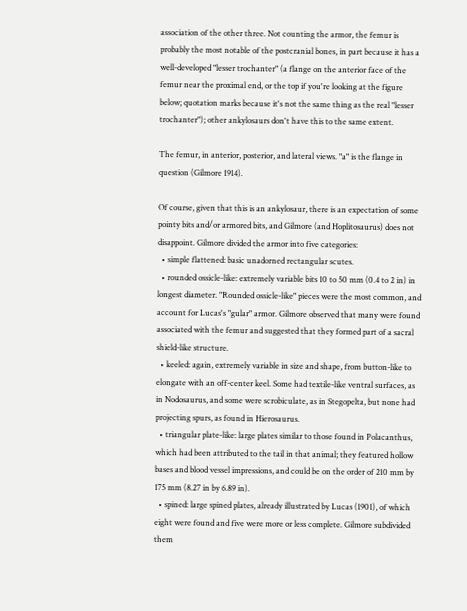association of the other three. Not counting the armor, the femur is probably the most notable of the postcranial bones, in part because it has a well-developed "lesser trochanter" (a flange on the anterior face of the femur near the proximal end, or the top if you're looking at the figure below; quotation marks because it's not the same thing as the real "lesser trochanter"); other ankylosaurs don't have this to the same extent.

The femur, in anterior, posterior, and lateral views. "a" is the flange in question (Gilmore 1914).

Of course, given that this is an ankylosaur, there is an expectation of some pointy bits and/or armored bits, and Gilmore (and Hoplitosaurus) does not disappoint. Gilmore divided the armor into five categories:
  • simple flattened: basic unadorned rectangular scutes.
  • rounded ossicle-like: extremely variable bits 10 to 50 mm (0.4 to 2 in) in longest diameter. "Rounded ossicle-like" pieces were the most common, and account for Lucas's "gular" armor. Gilmore observed that many were found associated with the femur and suggested that they formed part of a sacral shield-like structure.
  • keeled: again, extremely variable in size and shape, from button-like to elongate with an off-center keel. Some had textile-like ventral surfaces, as in Nodosaurus, and some were scrobiculate, as in Stegopelta, but none had projecting spurs, as found in Hierosaurus.
  • triangular plate-like: large plates similar to those found in Polacanthus, which had been attributed to the tail in that animal; they featured hollow bases and blood vessel impressions, and could be on the order of 210 mm by 175 mm (8.27 in by 6.89 in).
  • spined: large spined plates, already illustrated by Lucas (1901), of which eight were found and five were more or less complete. Gilmore subdivided them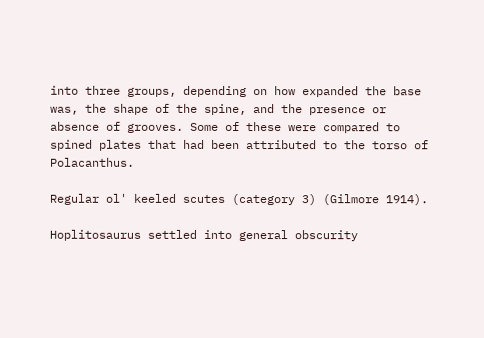into three groups, depending on how expanded the base was, the shape of the spine, and the presence or absence of grooves. Some of these were compared to spined plates that had been attributed to the torso of Polacanthus.

Regular ol' keeled scutes (category 3) (Gilmore 1914).

Hoplitosaurus settled into general obscurity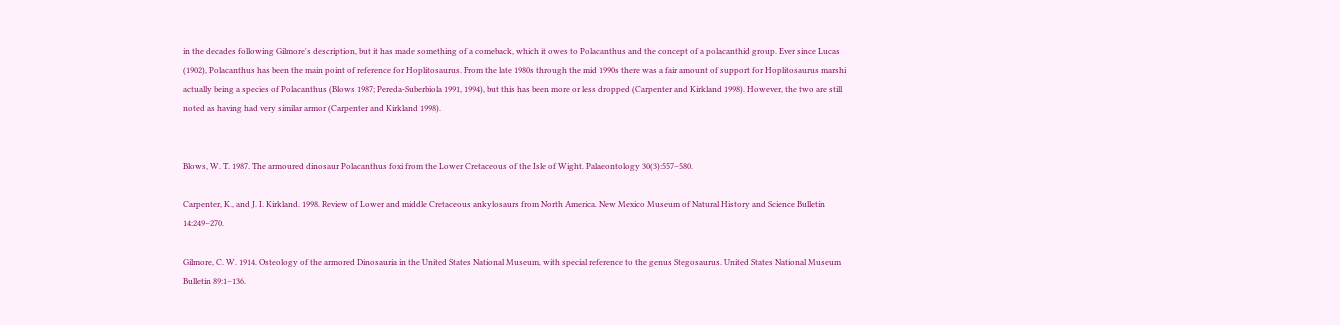in the decades following Gilmore's description, but it has made something of a comeback, which it owes to Polacanthus and the concept of a polacanthid group. Ever since Lucas (1902), Polacanthus has been the main point of reference for Hoplitosaurus. From the late 1980s through the mid 1990s there was a fair amount of support for Hoplitosaurus marshi actually being a species of Polacanthus (Blows 1987; Pereda-Suberbiola 1991, 1994), but this has been more or less dropped (Carpenter and Kirkland 1998). However, the two are still noted as having had very similar armor (Carpenter and Kirkland 1998).


Blows, W. T. 1987. The armoured dinosaur Polacanthus foxi from the Lower Cretaceous of the Isle of Wight. Palaeontology 30(3):557–580.

Carpenter, K., and J. I. Kirkland. 1998. Review of Lower and middle Cretaceous ankylosaurs from North America. New Mexico Museum of Natural History and Science Bulletin 14:249–270.

Gilmore, C. W. 1914. Osteology of the armored Dinosauria in the United States National Museum, with special reference to the genus Stegosaurus. United States National Museum Bulletin 89:1–136.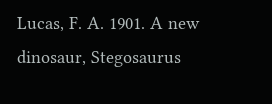Lucas, F. A. 1901. A new dinosaur, Stegosaurus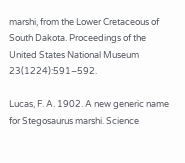marshi, from the Lower Cretaceous of South Dakota. Proceedings of the United States National Museum 23(1224):591–592.

Lucas, F. A. 1902. A new generic name for Stegosaurus marshi. Science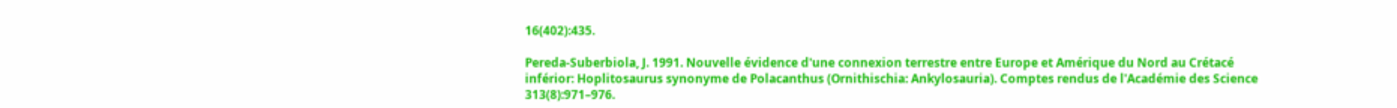16(402):435.

Pereda-Suberbiola, J. 1991. Nouvelle évidence d'une connexion terrestre entre Europe et Amérique du Nord au Crétacé inférior: Hoplitosaurus synonyme de Polacanthus (Ornithischia: Ankylosauria). Comptes rendus de l'Académie des Science 313(8):971–976.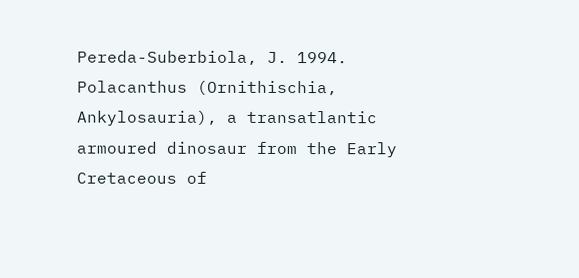Pereda-Suberbiola, J. 1994. Polacanthus (Ornithischia, Ankylosauria), a transatlantic armoured dinosaur from the Early Cretaceous of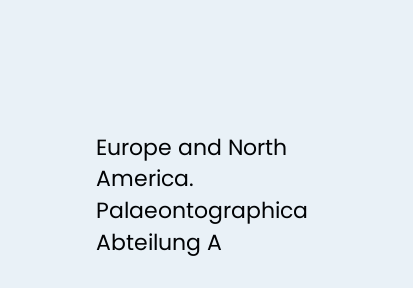Europe and North America. Palaeontographica Abteilung A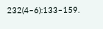232(4–6):133–159.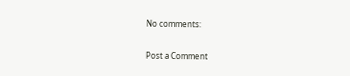No comments:

Post a Comment